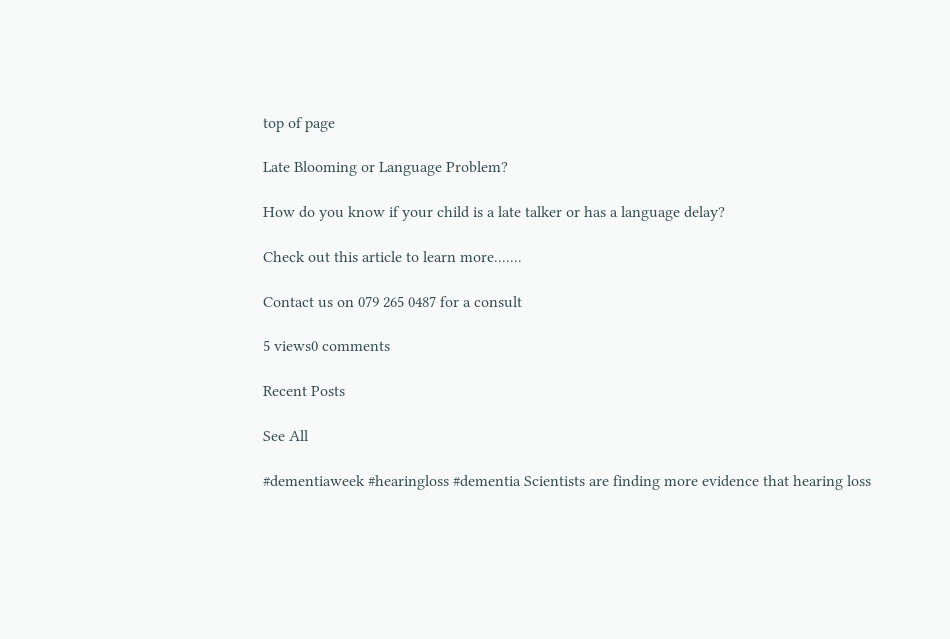top of page

Late Blooming or Language Problem?

How do you know if your child is a late talker or has a language delay?

Check out this article to learn more.......

Contact us on 079 265 0487 for a consult

5 views0 comments

Recent Posts

See All

#dementiaweek #hearingloss #dementia Scientists are finding more evidence that hearing loss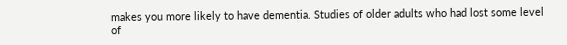makes you more likely to have dementia. Studies of older adults who had lost some level of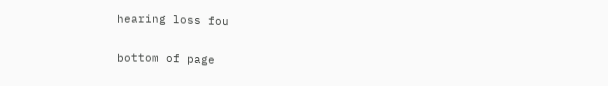hearing loss fou

bottom of page